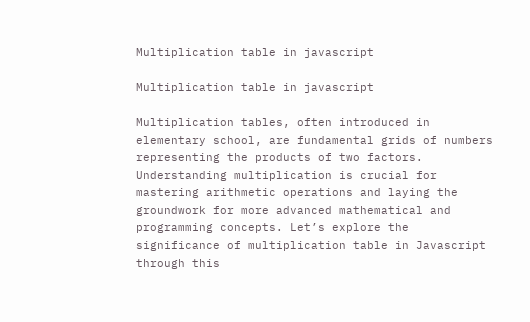Multiplication table in javascript

Multiplication table in javascript

Multiplication tables, often introduced in elementary school, are fundamental grids of numbers representing the products of two factors. Understanding multiplication is crucial for mastering arithmetic operations and laying the groundwork for more advanced mathematical and programming concepts. Let’s explore the significance of multiplication table in Javascript through this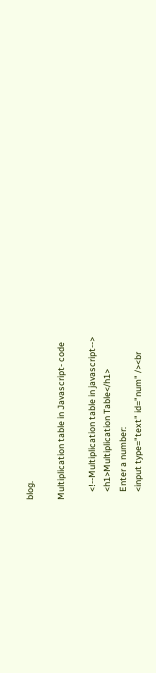blog.

Multiplication table in Javascript- code

    <!--Multiplication table in javascript-->
    <h1>Multiplication Table</h1>
    Enter a number:
    <input type="text" id="num" /><br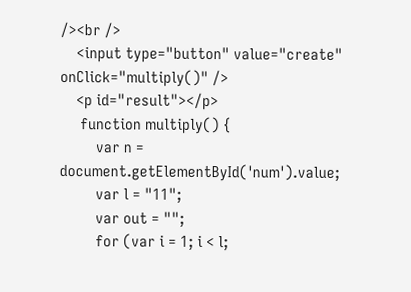/><br />
    <input type="button" value="create" onClick="multiply()" />
    <p id="result"></p>
     function multiply() {
         var n = document.getElementById('num').value;
         var l = "11";
         var out = "";
         for (var i = 1; i < l;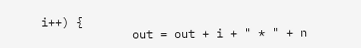i++) {
             out = out + i + " * " + n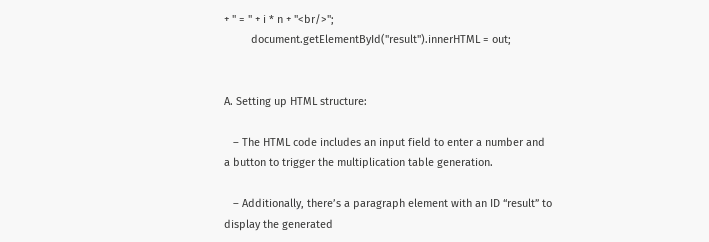+ " = " + i * n + "<br/>";
         document.getElementById("result").innerHTML = out;


A. Setting up HTML structure:

   – The HTML code includes an input field to enter a number and a button to trigger the multiplication table generation.

   – Additionally, there’s a paragraph element with an ID “result” to display the generated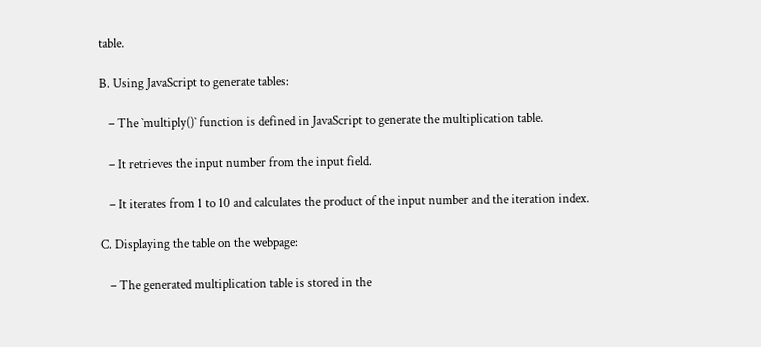table.

B. Using JavaScript to generate tables:

   – The `multiply()` function is defined in JavaScript to generate the multiplication table.

   – It retrieves the input number from the input field.

   – It iterates from 1 to 10 and calculates the product of the input number and the iteration index.

C. Displaying the table on the webpage:

   – The generated multiplication table is stored in the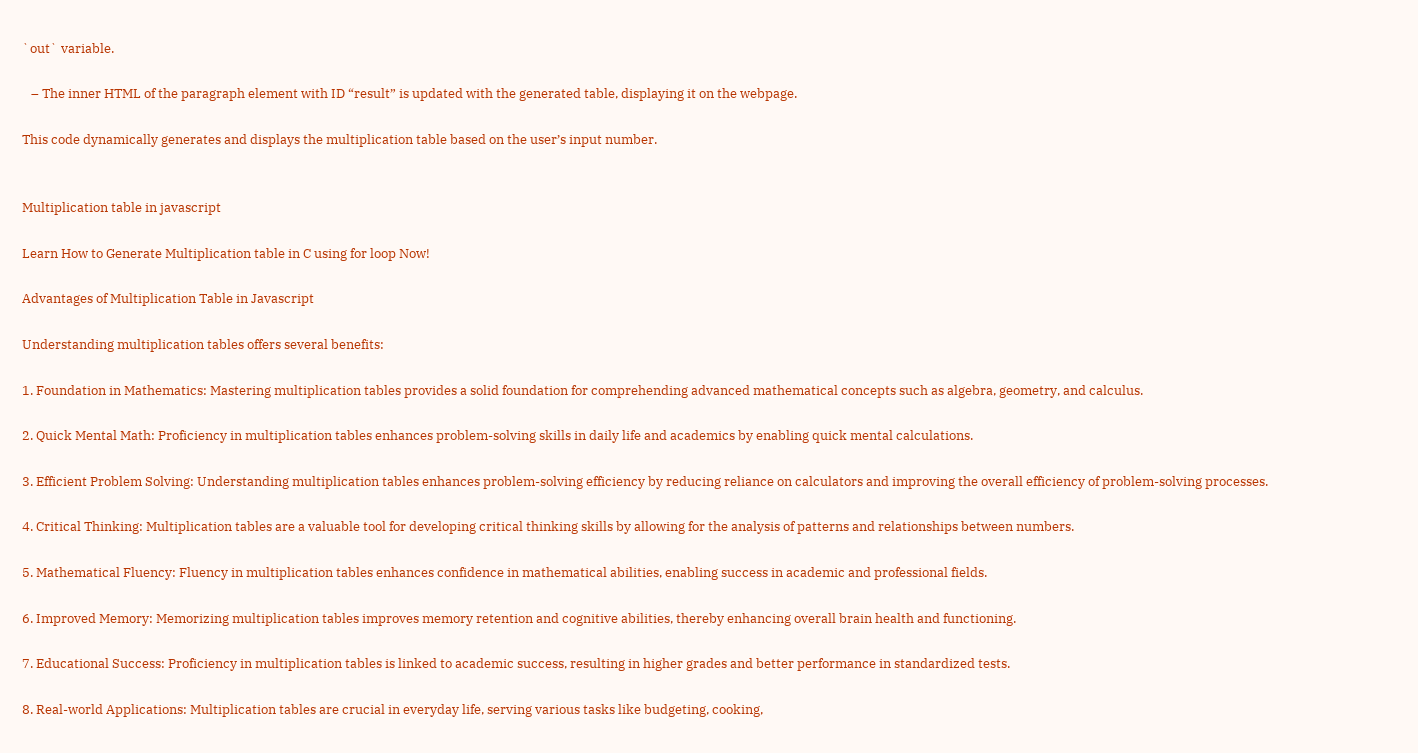`out` variable.

   – The inner HTML of the paragraph element with ID “result” is updated with the generated table, displaying it on the webpage.

This code dynamically generates and displays the multiplication table based on the user’s input number.


Multiplication table in javascript

Learn How to Generate Multiplication table in C using for loop Now!

Advantages of Multiplication Table in Javascript

Understanding multiplication tables offers several benefits:

1. Foundation in Mathematics: Mastering multiplication tables provides a solid foundation for comprehending advanced mathematical concepts such as algebra, geometry, and calculus.

2. Quick Mental Math: Proficiency in multiplication tables enhances problem-solving skills in daily life and academics by enabling quick mental calculations.

3. Efficient Problem Solving: Understanding multiplication tables enhances problem-solving efficiency by reducing reliance on calculators and improving the overall efficiency of problem-solving processes.

4. Critical Thinking: Multiplication tables are a valuable tool for developing critical thinking skills by allowing for the analysis of patterns and relationships between numbers.

5. Mathematical Fluency: Fluency in multiplication tables enhances confidence in mathematical abilities, enabling success in academic and professional fields.

6. Improved Memory: Memorizing multiplication tables improves memory retention and cognitive abilities, thereby enhancing overall brain health and functioning.

7. Educational Success: Proficiency in multiplication tables is linked to academic success, resulting in higher grades and better performance in standardized tests.

8. Real-world Applications: Multiplication tables are crucial in everyday life, serving various tasks like budgeting, cooking,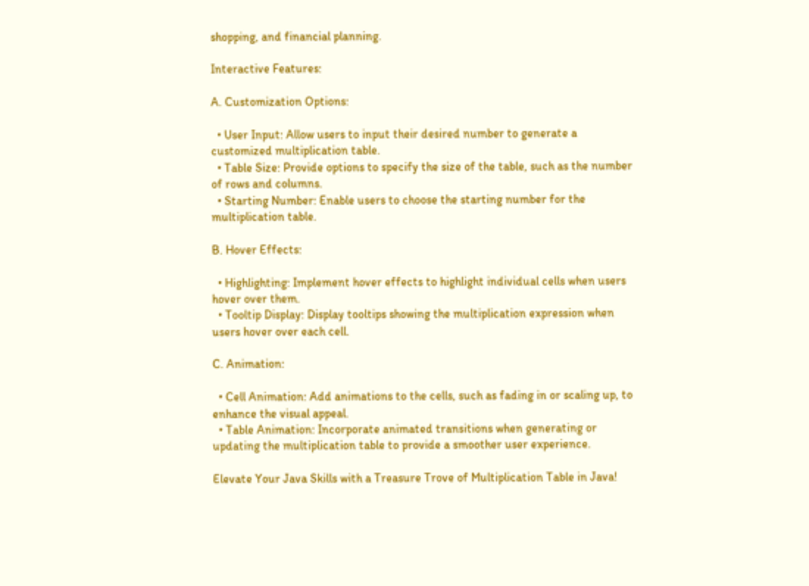shopping, and financial planning.

Interactive Features:

A. Customization Options:

  • User Input: Allow users to input their desired number to generate a customized multiplication table.
  • Table Size: Provide options to specify the size of the table, such as the number of rows and columns.
  • Starting Number: Enable users to choose the starting number for the multiplication table.

B. Hover Effects:

  • Highlighting: Implement hover effects to highlight individual cells when users hover over them.
  • Tooltip Display: Display tooltips showing the multiplication expression when users hover over each cell.

C. Animation:

  • Cell Animation: Add animations to the cells, such as fading in or scaling up, to enhance the visual appeal.
  • Table Animation: Incorporate animated transitions when generating or updating the multiplication table to provide a smoother user experience.

Elevate Your Java Skills with a Treasure Trove of Multiplication Table in Java!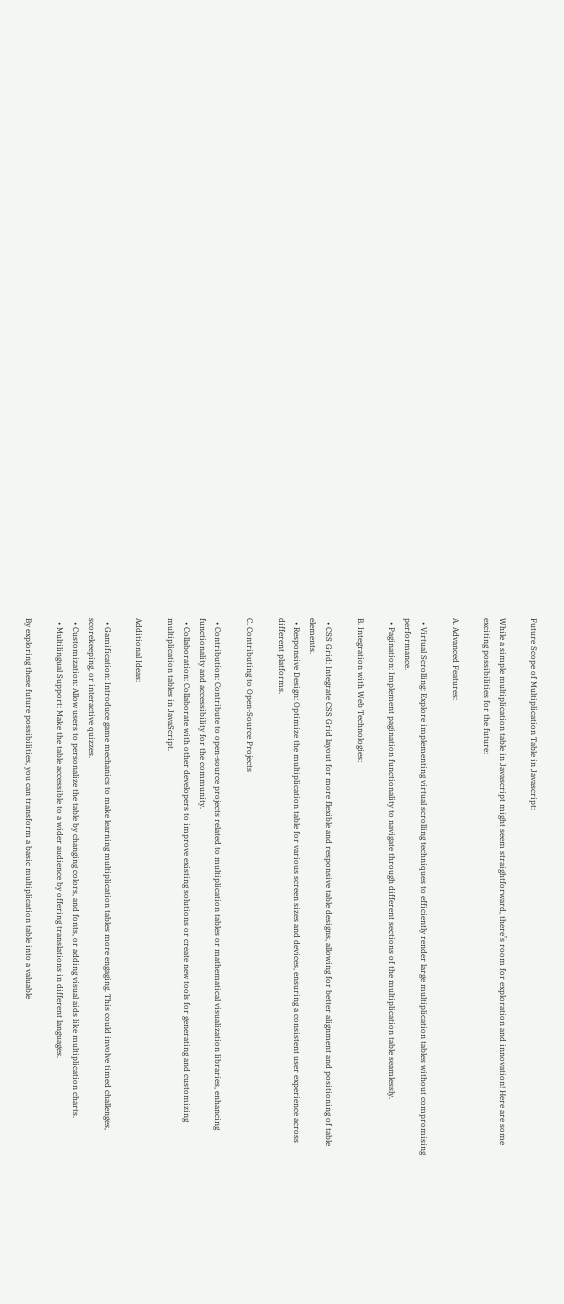Future Scope of Multiplication Table in Javascript:

While a simple multiplication table in Javascript might seem straightforward, there’s room for exploration and innovation! Here are some exciting possibilities for the future:

A. Advanced Features:

  • Virtual Scrolling: Explore implementing virtual scrolling techniques to efficiently render large multiplication tables without compromising performance.
  • Pagination: Implement pagination functionality to navigate through different sections of the multiplication table seamlessly.

B. Integration with Web Technologies:

  • CSS Grid: Integrate CSS Grid layout for more flexible and responsive table designs, allowing for better alignment and positioning of table elements.
  • Responsive Design: Optimize the multiplication table for various screen sizes and devices, ensuring a consistent user experience across different platforms.

C. Contributing to Open-Source Projects

  • Contribution: Contribute to open-source projects related to multiplication tables or mathematical visualization libraries, enhancing functionality and accessibility for the community.
  • Collaboration: Collaborate with other developers to improve existing solutions or create new tools for generating and customizing multiplication tables in JavaScript.

Additional Ideas:

  • Gamification: Introduce game mechanics to make learning multiplication tables more engaging. This could involve timed challenges, scorekeeping, or interactive quizzes.
  • Customization: Allow users to personalize the table by changing colors, and fonts, or adding visual aids like multiplication charts.
  • Multilingual Support: Make the table accessible to a wider audience by offering translations in different languages.

By exploring these future possibilities, you can transform a basic multiplication table into a valuable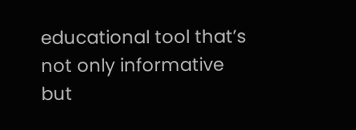educational tool that’s not only informative but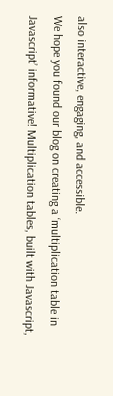also interactive, engaging, and accessible.
We hope you found our blog on creating a ‘multiplication table in Javascript’ informative! Multiplication tables, built with Javascript,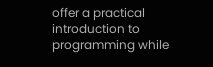offer a practical introduction to programming while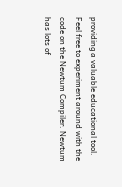providing a valuable educational tool. Feel free to experiment around with the code on the Newtum Compiler. Newtum has lots of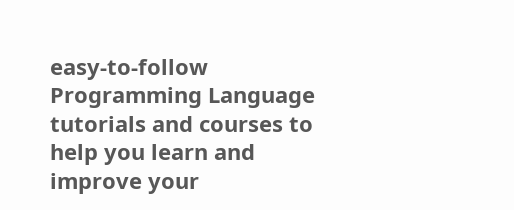easy-to-follow Programming Language tutorials and courses to help you learn and improve your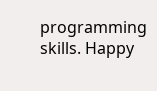programming skills. Happy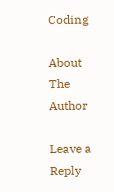Coding

About The Author

Leave a Reply